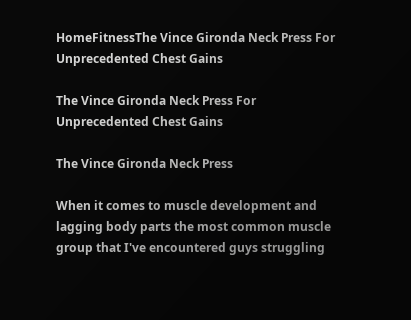HomeFitnessThe Vince Gironda Neck Press For Unprecedented Chest Gains

The Vince Gironda Neck Press For Unprecedented Chest Gains

The Vince Gironda Neck Press

When it comes to muscle development and lagging body parts the most common muscle group that I've encountered guys struggling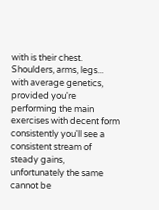with is their chest.
Shoulders, arms, legs... with average genetics, provided you're performing the main exercises with decent form consistently you'll see a consistent stream of steady gains, unfortunately the same cannot be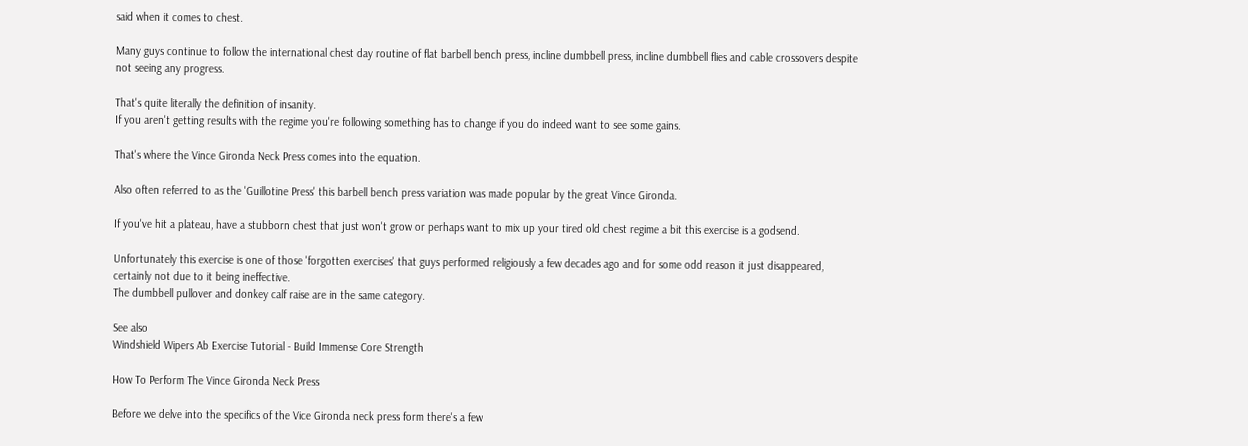said when it comes to chest.

Many guys continue to follow the international chest day routine of flat barbell bench press, incline dumbbell press, incline dumbbell flies and cable crossovers despite not seeing any progress.

That's quite literally the definition of insanity.
If you aren't getting results with the regime you're following something has to change if you do indeed want to see some gains.

That's where the Vince Gironda Neck Press comes into the equation.

Also often referred to as the 'Guillotine Press' this barbell bench press variation was made popular by the great Vince Gironda.

If you've hit a plateau, have a stubborn chest that just won't grow or perhaps want to mix up your tired old chest regime a bit this exercise is a godsend.

Unfortunately this exercise is one of those 'forgotten exercises' that guys performed religiously a few decades ago and for some odd reason it just disappeared, certainly not due to it being ineffective.
The dumbbell pullover and donkey calf raise are in the same category.

See also
Windshield Wipers Ab Exercise Tutorial - Build Immense Core Strength

How To Perform The Vince Gironda Neck Press

Before we delve into the specifics of the Vice Gironda neck press form there's a few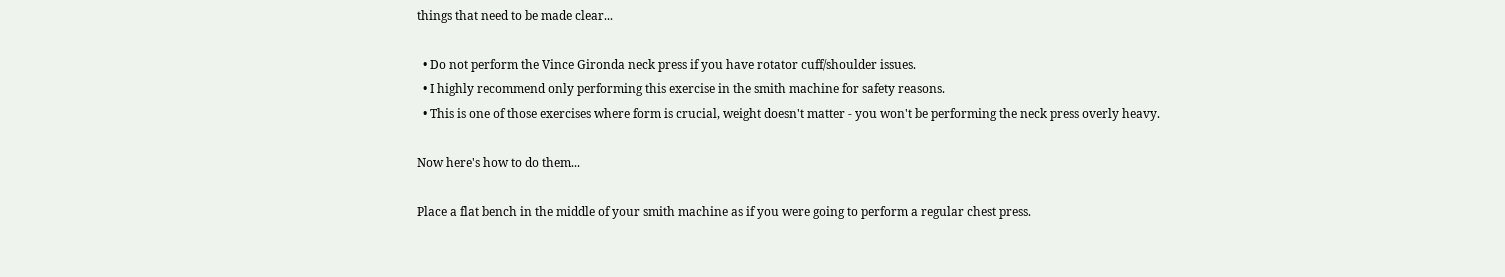things that need to be made clear...

  • Do not perform the Vince Gironda neck press if you have rotator cuff/shoulder issues.
  • I highly recommend only performing this exercise in the smith machine for safety reasons.
  • This is one of those exercises where form is crucial, weight doesn't matter - you won't be performing the neck press overly heavy.

Now here's how to do them...

Place a flat bench in the middle of your smith machine as if you were going to perform a regular chest press.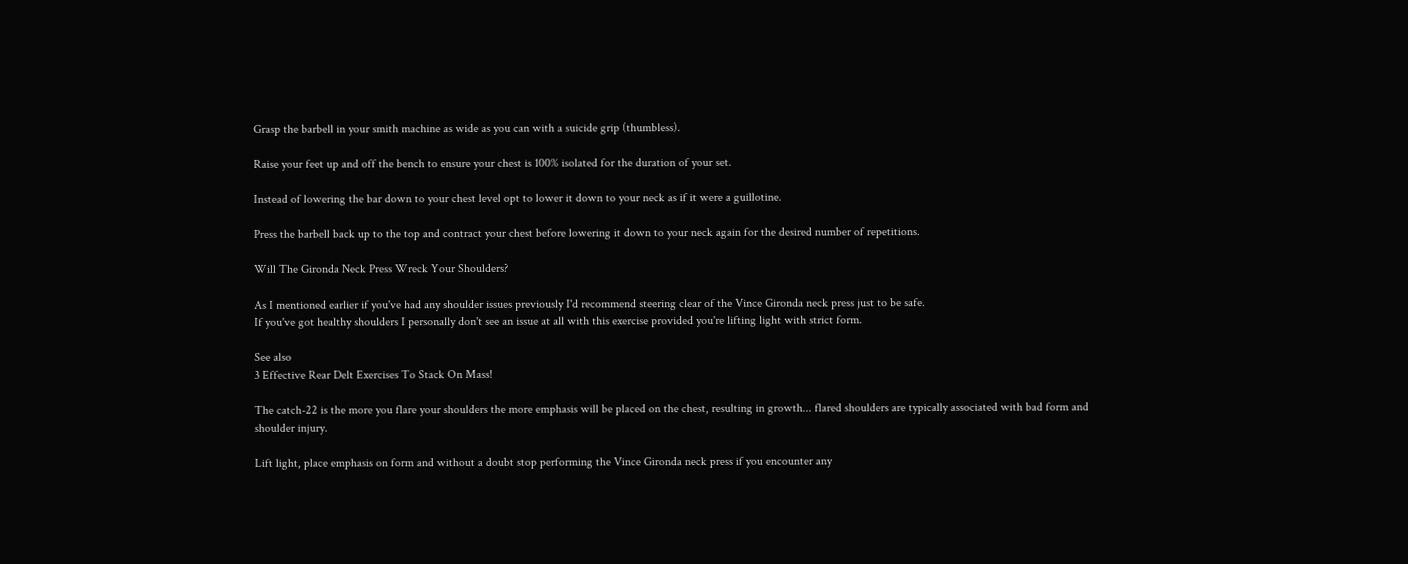Grasp the barbell in your smith machine as wide as you can with a suicide grip (thumbless).

Raise your feet up and off the bench to ensure your chest is 100% isolated for the duration of your set.

Instead of lowering the bar down to your chest level opt to lower it down to your neck as if it were a guillotine.

Press the barbell back up to the top and contract your chest before lowering it down to your neck again for the desired number of repetitions.

Will The Gironda Neck Press Wreck Your Shoulders?

As I mentioned earlier if you've had any shoulder issues previously I'd recommend steering clear of the Vince Gironda neck press just to be safe.
If you've got healthy shoulders I personally don't see an issue at all with this exercise provided you're lifting light with strict form.

See also
3 Effective Rear Delt Exercises To Stack On Mass!

The catch-22 is the more you flare your shoulders the more emphasis will be placed on the chest, resulting in growth... flared shoulders are typically associated with bad form and shoulder injury.

Lift light, place emphasis on form and without a doubt stop performing the Vince Gironda neck press if you encounter any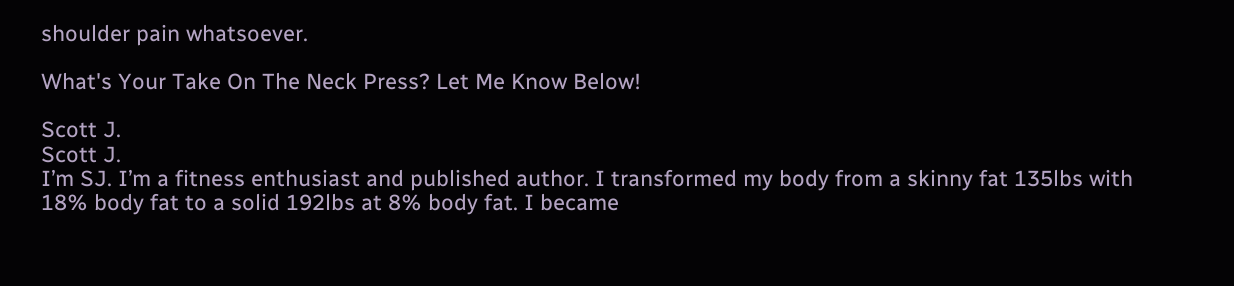shoulder pain whatsoever.

What's Your Take On The Neck Press? Let Me Know Below!

Scott J.
Scott J.
I’m SJ. I’m a fitness enthusiast and published author. I transformed my body from a skinny fat 135lbs with 18% body fat to a solid 192lbs at 8% body fat. I became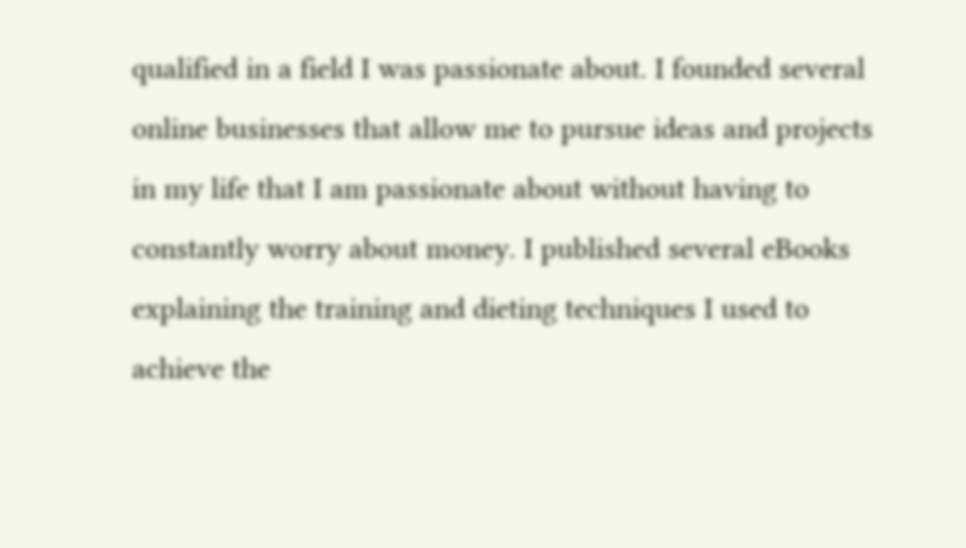qualified in a field I was passionate about. I founded several online businesses that allow me to pursue ideas and projects in my life that I am passionate about without having to constantly worry about money. I published several eBooks explaining the training and dieting techniques I used to achieve the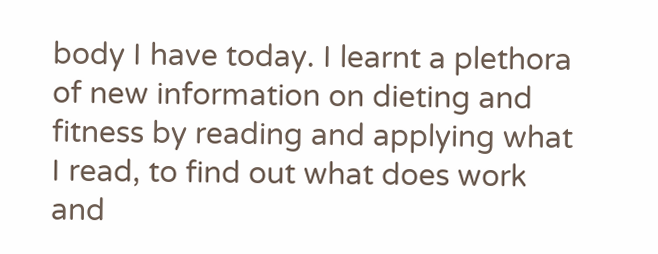body I have today. I learnt a plethora of new information on dieting and fitness by reading and applying what I read, to find out what does work and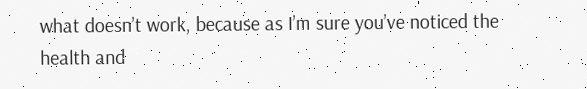what doesn’t work, because as I’m sure you’ve noticed the health and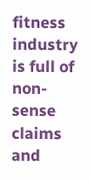fitness industry is full of non-sense claims and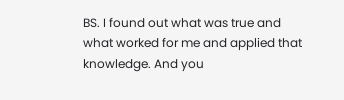BS. I found out what was true and what worked for me and applied that knowledge. And you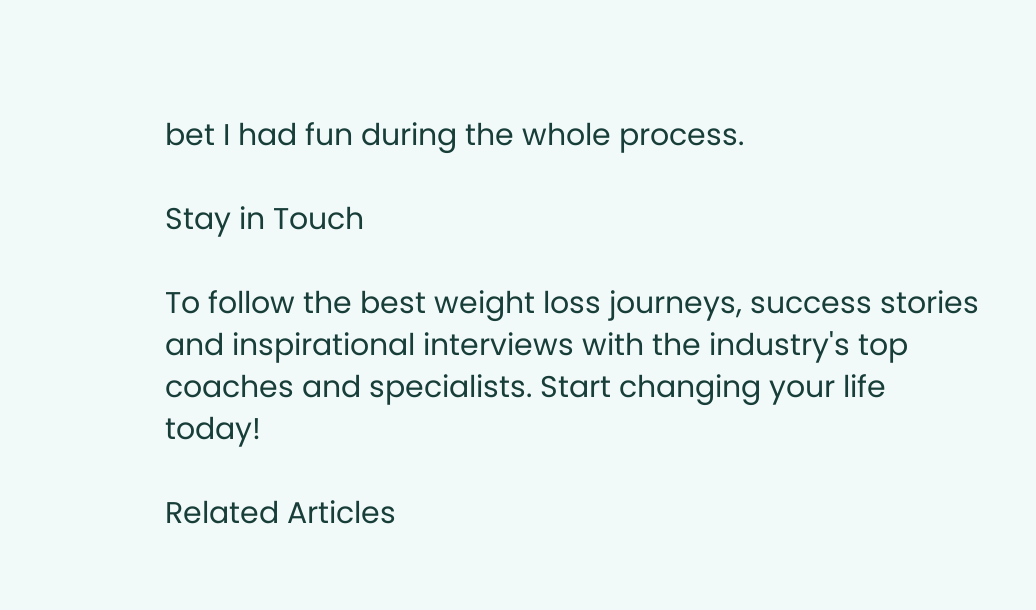bet I had fun during the whole process.

Stay in Touch

To follow the best weight loss journeys, success stories and inspirational interviews with the industry's top coaches and specialists. Start changing your life today!

Related Articles